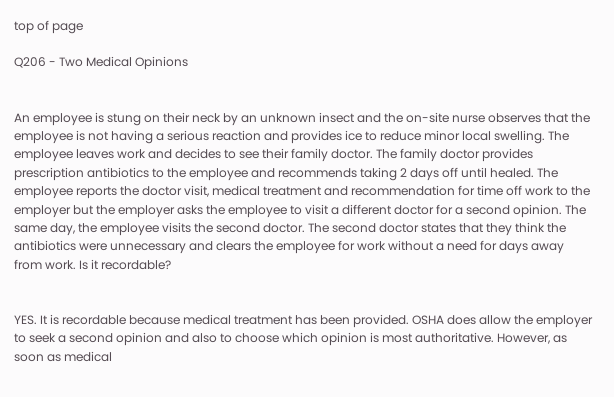top of page

Q206 - Two Medical Opinions


An employee is stung on their neck by an unknown insect and the on-site nurse observes that the employee is not having a serious reaction and provides ice to reduce minor local swelling. The employee leaves work and decides to see their family doctor. The family doctor provides prescription antibiotics to the employee and recommends taking 2 days off until healed. The employee reports the doctor visit, medical treatment and recommendation for time off work to the employer but the employer asks the employee to visit a different doctor for a second opinion. The same day, the employee visits the second doctor. The second doctor states that they think the antibiotics were unnecessary and clears the employee for work without a need for days away from work. Is it recordable?


YES. It is recordable because medical treatment has been provided. OSHA does allow the employer to seek a second opinion and also to choose which opinion is most authoritative. However, as soon as medical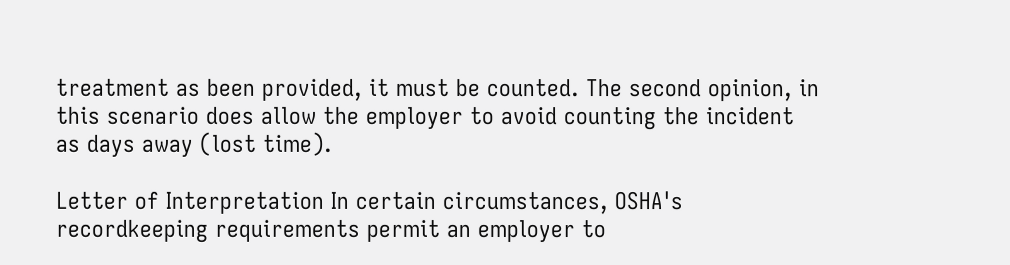treatment as been provided, it must be counted. The second opinion, in this scenario does allow the employer to avoid counting the incident as days away (lost time).

Letter of Interpretation In certain circumstances, OSHA's recordkeeping requirements permit an employer to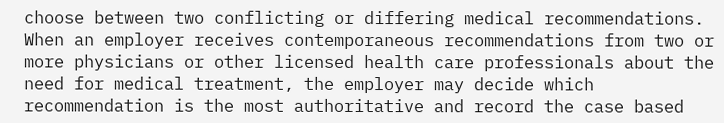choose between two conflicting or differing medical recommendations. When an employer receives contemporaneous recommendations from two or more physicians or other licensed health care professionals about the need for medical treatment, the employer may decide which recommendation is the most authoritative and record the case based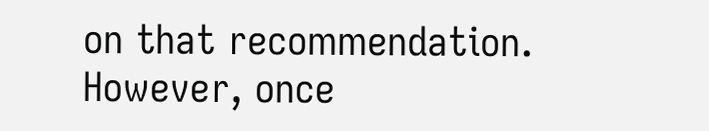on that recommendation. However, once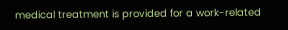medical treatment is provided for a work-related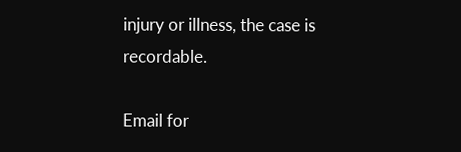injury or illness, the case is recordable.

Email for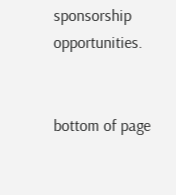sponsorship opportunities.


bottom of page